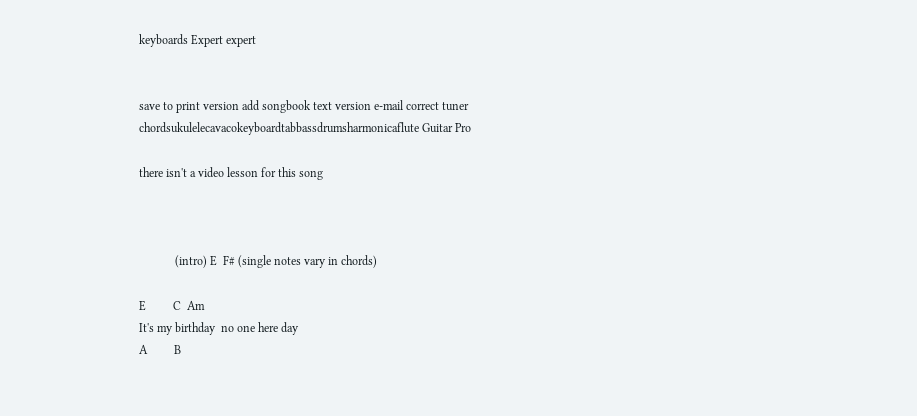keyboards Expert expert


save to print version add songbook text version e-mail correct tuner
chordsukulelecavacokeyboardtabbassdrumsharmonicaflute Guitar Pro

there isn't a video lesson for this song



            (intro) E  F# (single notes vary in chords)

E         C  Am
It's my birthday  no one here day
A         B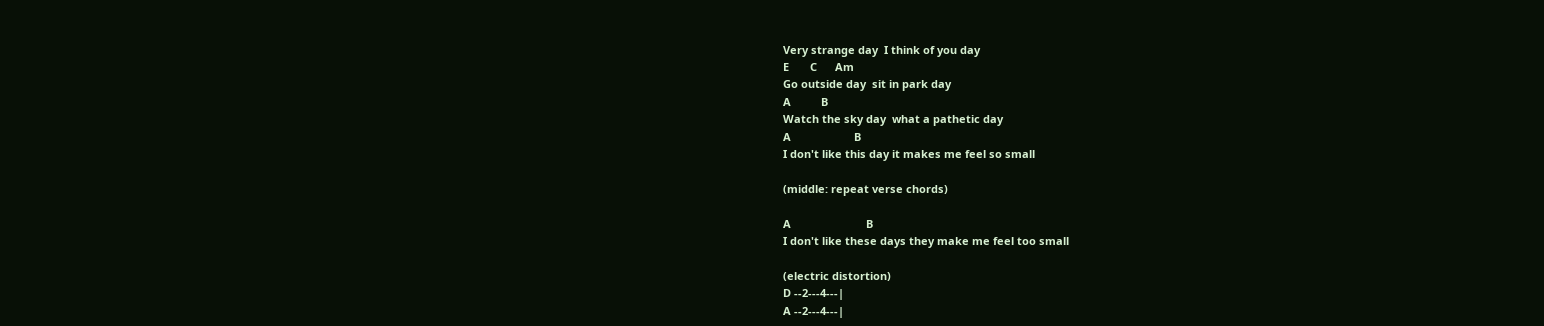Very strange day  I think of you day
E       C      Am
Go outside day  sit in park day
A          B
Watch the sky day  what a pathetic day
A                     B
I don't like this day it makes me feel so small

(middle: repeat verse chords)

A                         B
I don't like these days they make me feel too small

(electric distortion)
D --2---4---|
A --2---4---|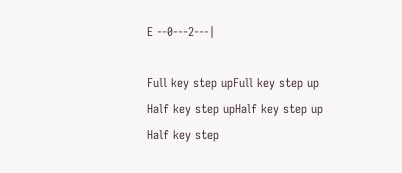E --0---2---|

Full key step upFull key step up
Half key step upHalf key step up
Half key step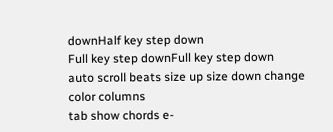downHalf key step down
Full key step downFull key step down
auto scroll beats size up size down change color columns
tab show chords e-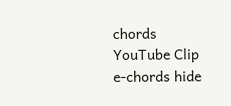chords YouTube Clip e-chords hide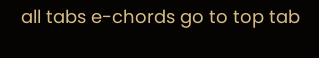all tabs e-chords go to top tab